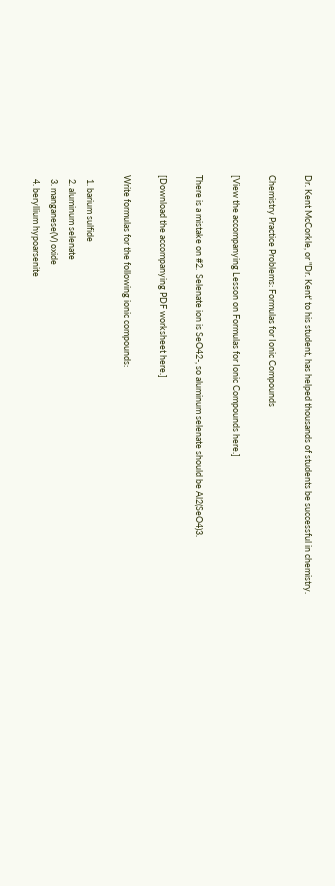Dr. Kent McCorkle, or "Dr. Kent' to his student, has helped thousands of students be successful in chemistry.

Chemistry Practice Problems: Formulas for Ionic Compounds

[View the accompanying Lesson on Formulas for Ionic Compounds here.]

There is a mistake on #2.  Selenate ion is SeO42-, so aluminum selenate should be Al2(SeO4)3.

[Download the accompanying PDF worksheet here.]

Write formulas for the following ionic compounds:

  1. barium sulfide
  2. aluminum selenate
  3. manganese(V) oxide
  4. beryllium hypoarsenite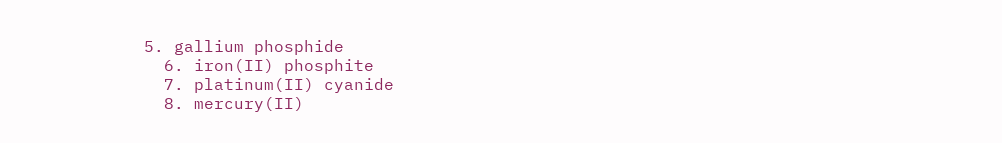5. gallium phosphide
  6. iron(II) phosphite
  7. platinum(II) cyanide
  8. mercury(II)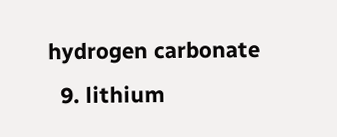hydrogen carbonate
  9. lithium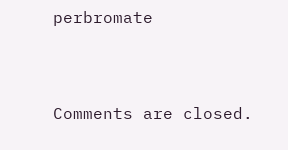perbromate



Comments are closed.